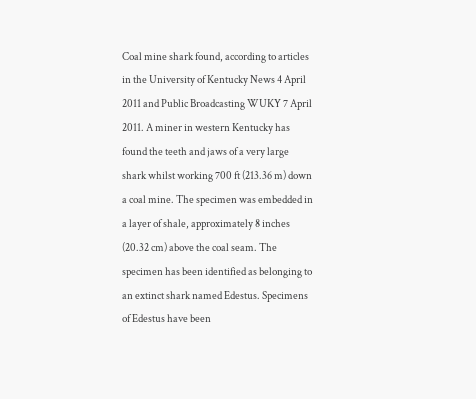Coal mine shark found, according to articles in the University of Kentucky News 4 April 2011 and Public Broadcasting WUKY 7 April 2011. A miner in western Kentucky has found the teeth and jaws of a very large shark whilst working 700 ft (213.36 m) down a coal mine. The specimen was embedded in a layer of shale, approximately 8 inches (20.32 cm) above the coal seam. The specimen has been identified as belonging to an extinct shark named Edestus. Specimens of Edestus have been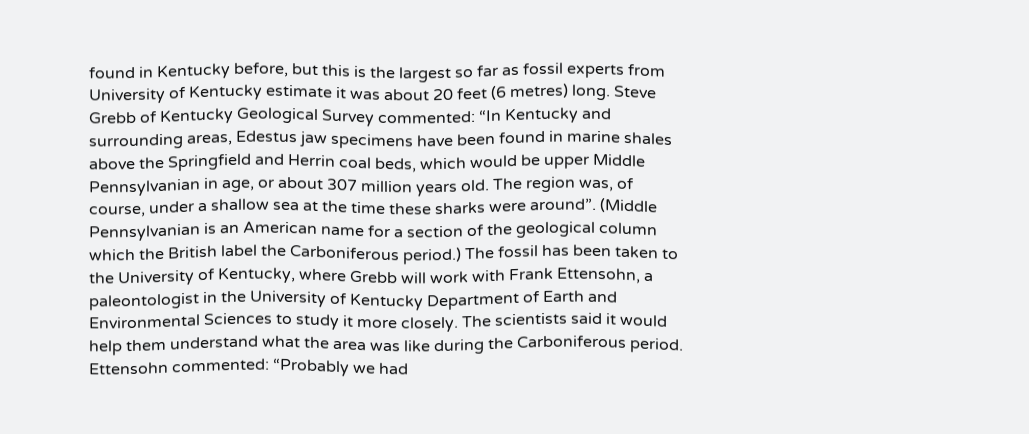found in Kentucky before, but this is the largest so far as fossil experts from University of Kentucky estimate it was about 20 feet (6 metres) long. Steve Grebb of Kentucky Geological Survey commented: “In Kentucky and surrounding areas, Edestus jaw specimens have been found in marine shales above the Springfield and Herrin coal beds, which would be upper Middle Pennsylvanian in age, or about 307 million years old. The region was, of course, under a shallow sea at the time these sharks were around”. (Middle Pennsylvanian is an American name for a section of the geological column which the British label the Carboniferous period.) The fossil has been taken to the University of Kentucky, where Grebb will work with Frank Ettensohn, a paleontologist in the University of Kentucky Department of Earth and Environmental Sciences to study it more closely. The scientists said it would help them understand what the area was like during the Carboniferous period. Ettensohn commented: “Probably we had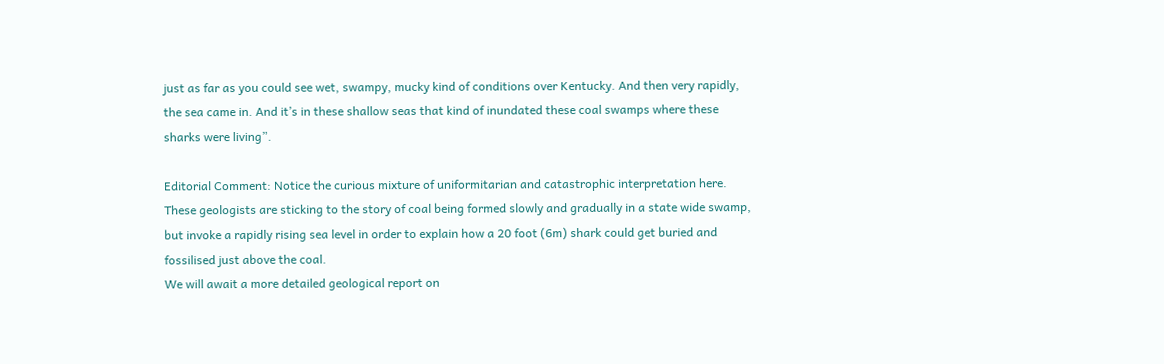just as far as you could see wet, swampy, mucky kind of conditions over Kentucky. And then very rapidly, the sea came in. And it’s in these shallow seas that kind of inundated these coal swamps where these sharks were living”.

Editorial Comment: Notice the curious mixture of uniformitarian and catastrophic interpretation here. These geologists are sticking to the story of coal being formed slowly and gradually in a state wide swamp, but invoke a rapidly rising sea level in order to explain how a 20 foot (6m) shark could get buried and fossilised just above the coal.
We will await a more detailed geological report on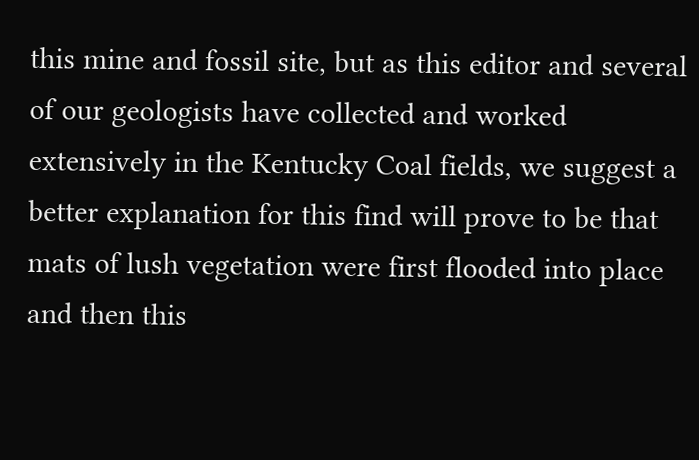this mine and fossil site, but as this editor and several of our geologists have collected and worked extensively in the Kentucky Coal fields, we suggest a better explanation for this find will prove to be that mats of lush vegetation were first flooded into place and then this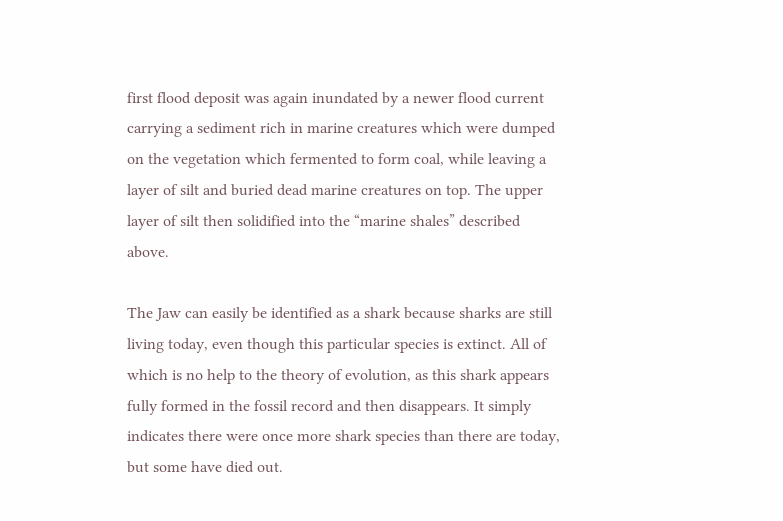first flood deposit was again inundated by a newer flood current carrying a sediment rich in marine creatures which were dumped on the vegetation which fermented to form coal, while leaving a layer of silt and buried dead marine creatures on top. The upper layer of silt then solidified into the “marine shales” described above.

The Jaw can easily be identified as a shark because sharks are still living today, even though this particular species is extinct. All of which is no help to the theory of evolution, as this shark appears fully formed in the fossil record and then disappears. It simply indicates there were once more shark species than there are today, but some have died out.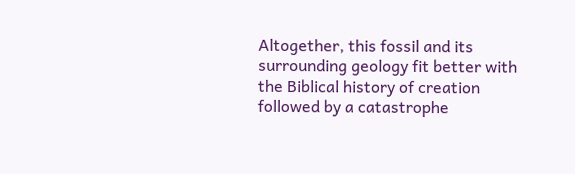Altogether, this fossil and its surrounding geology fit better with the Biblical history of creation followed by a catastrophe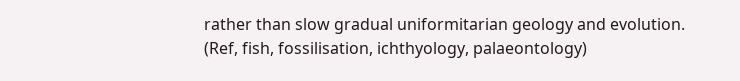rather than slow gradual uniformitarian geology and evolution. (Ref, fish, fossilisation, ichthyology, palaeontology)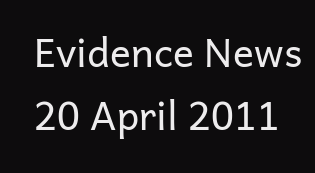Evidence News 20 April 2011